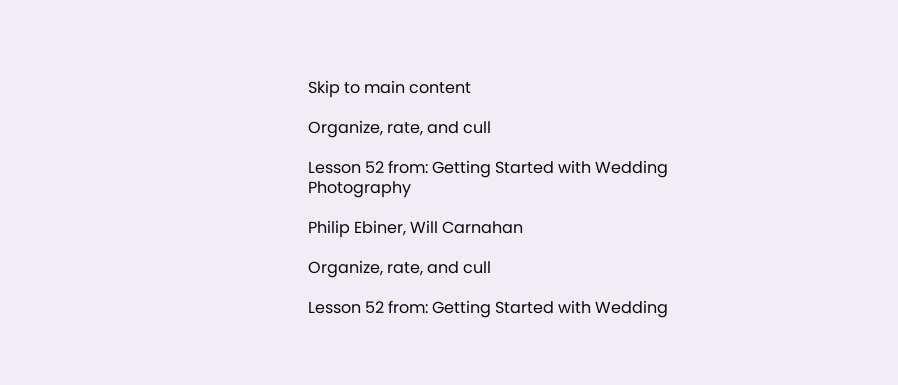Skip to main content

Organize, rate, and cull

Lesson 52 from: Getting Started with Wedding Photography

Philip Ebiner, Will Carnahan

Organize, rate, and cull

Lesson 52 from: Getting Started with Wedding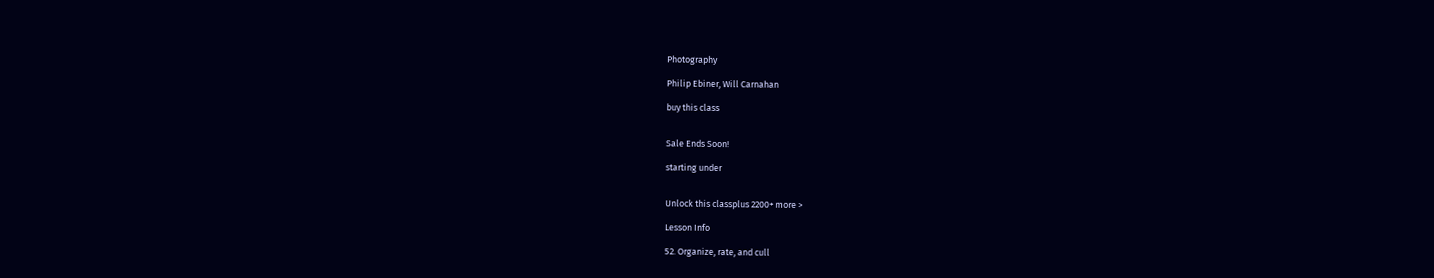Photography

Philip Ebiner, Will Carnahan

buy this class


Sale Ends Soon!

starting under


Unlock this classplus 2200+ more >

Lesson Info

52. Organize, rate, and cull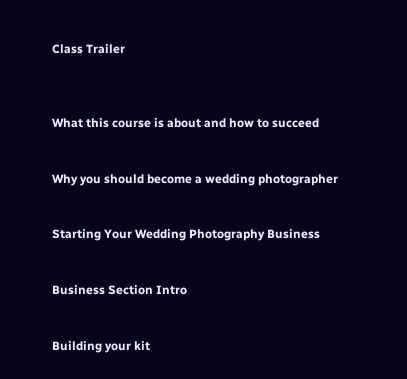Class Trailer



What this course is about and how to succeed


Why you should become a wedding photographer


Starting Your Wedding Photography Business


Business Section Intro


Building your kit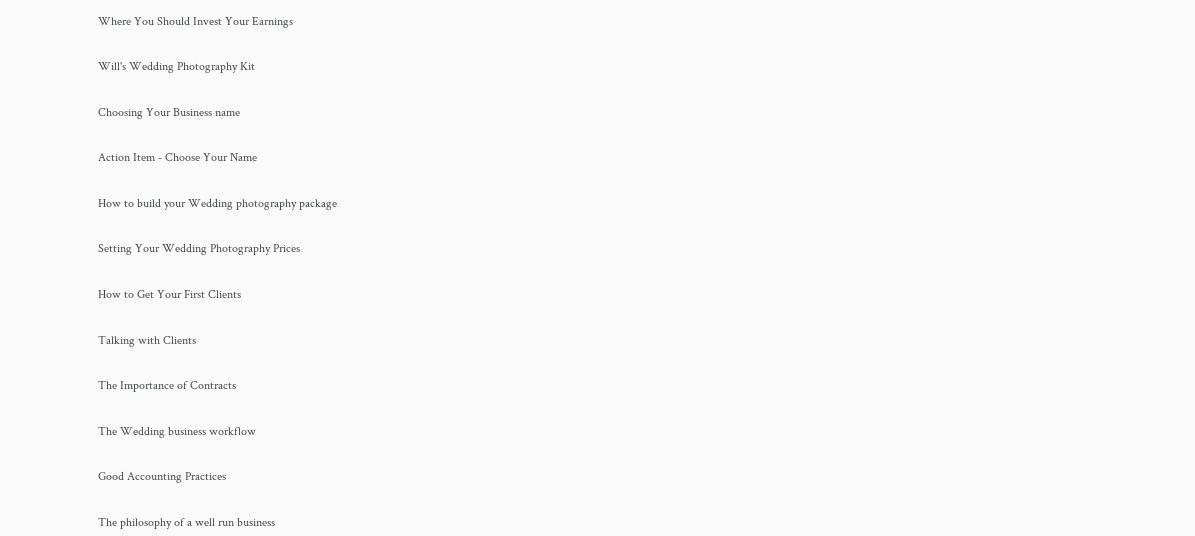Where You Should Invest Your Earnings


Will's Wedding Photography Kit


Choosing Your Business name


Action Item - Choose Your Name


How to build your Wedding photography package


Setting Your Wedding Photography Prices


How to Get Your First Clients


Talking with Clients


The Importance of Contracts


The Wedding business workflow


Good Accounting Practices


The philosophy of a well run business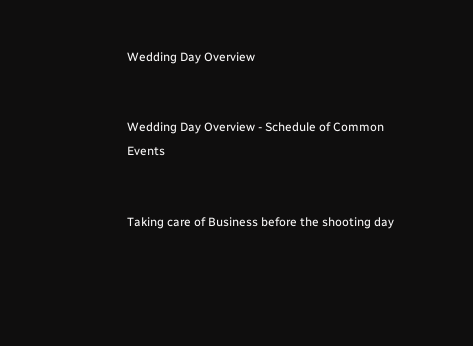Wedding Day Overview


Wedding Day Overview - Schedule of Common Events


Taking care of Business before the shooting day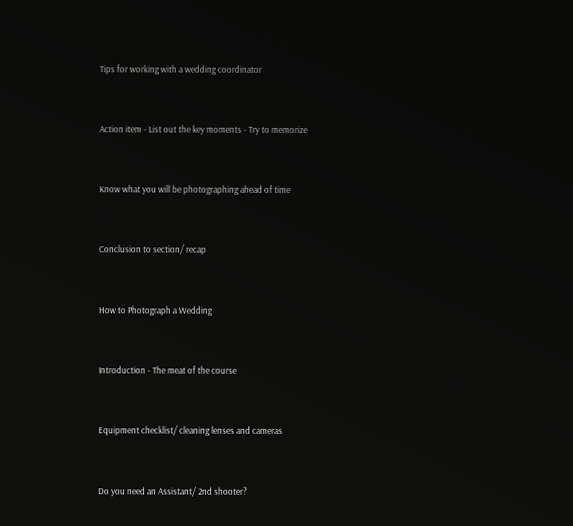Tips for working with a wedding coordinator


Action item - List out the key moments - Try to memorize


Know what you will be photographing ahead of time


Conclusion to section/ recap


How to Photograph a Wedding


Introduction - The meat of the course


Equipment checklist/ cleaning lenses and cameras


Do you need an Assistant/ 2nd shooter?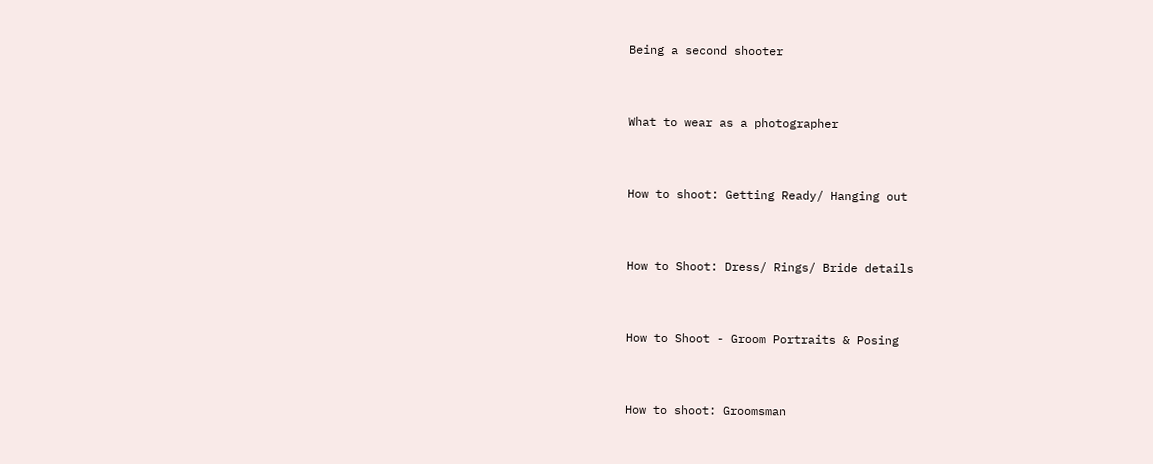Being a second shooter


What to wear as a photographer


How to shoot: Getting Ready/ Hanging out


How to Shoot: Dress/ Rings/ Bride details


How to Shoot - Groom Portraits & Posing


How to shoot: Groomsman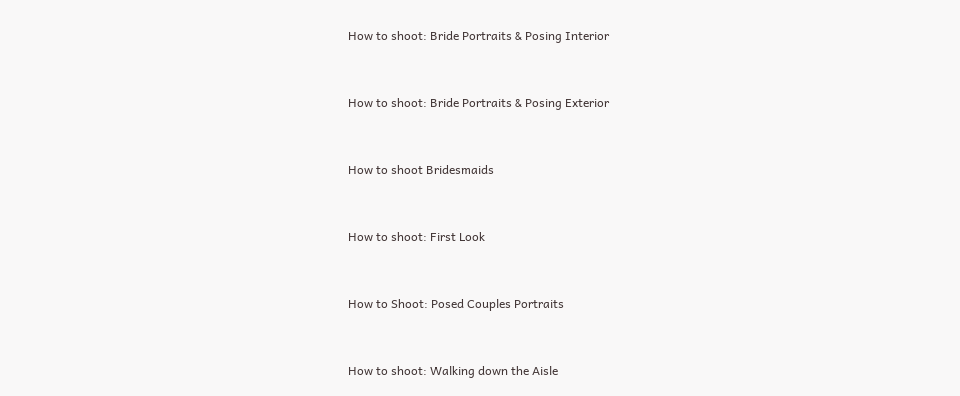How to shoot: Bride Portraits & Posing Interior


How to shoot: Bride Portraits & Posing Exterior


How to shoot Bridesmaids


How to shoot: First Look


How to Shoot: Posed Couples Portraits


How to shoot: Walking down the Aisle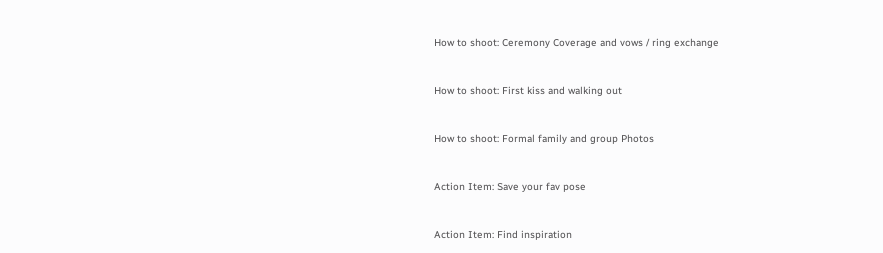How to shoot: Ceremony Coverage and vows / ring exchange


How to shoot: First kiss and walking out


How to shoot: Formal family and group Photos


Action Item: Save your fav pose


Action Item: Find inspiration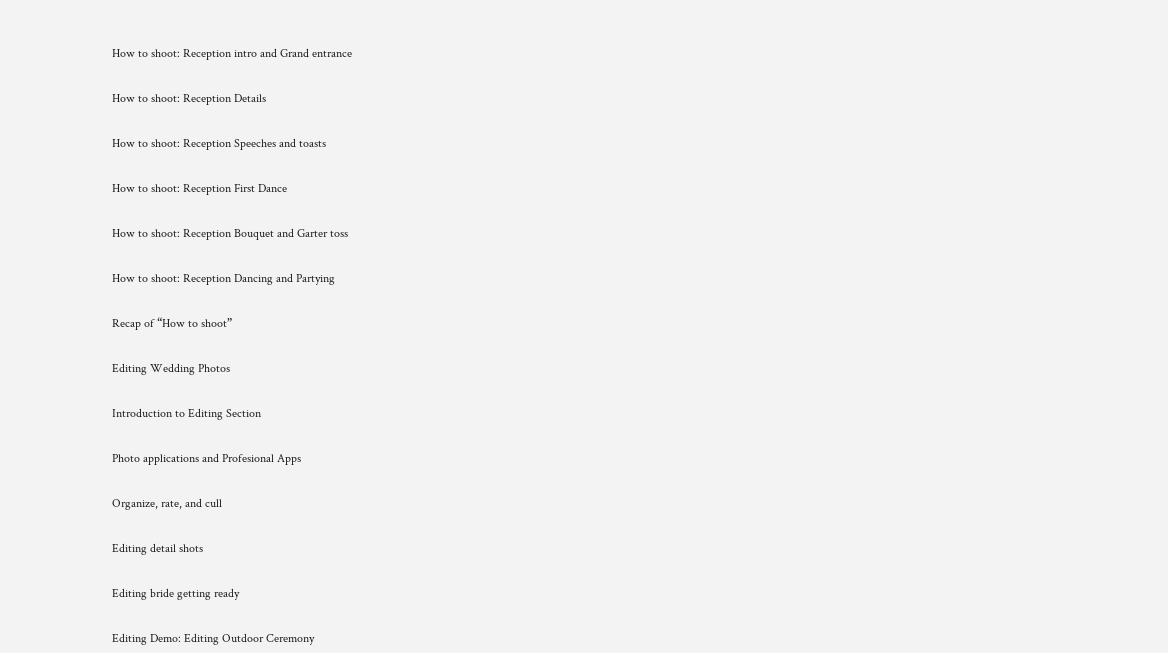How to shoot: Reception intro and Grand entrance


How to shoot: Reception Details


How to shoot: Reception Speeches and toasts


How to shoot: Reception First Dance


How to shoot: Reception Bouquet and Garter toss


How to shoot: Reception Dancing and Partying


Recap of “How to shoot”


Editing Wedding Photos


Introduction to Editing Section


Photo applications and Profesional Apps


Organize, rate, and cull


Editing detail shots


Editing bride getting ready


Editing Demo: Editing Outdoor Ceremony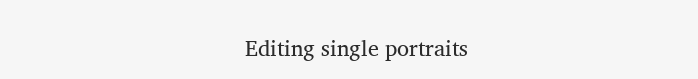Editing single portraits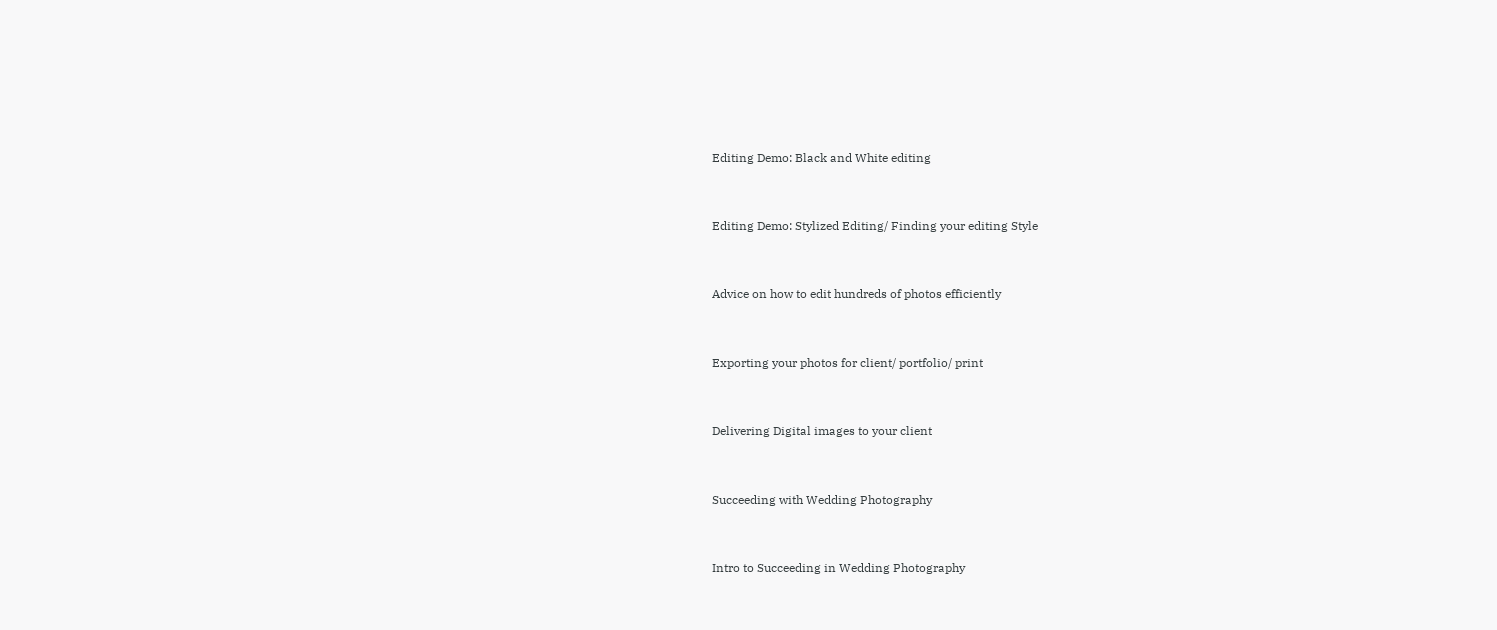Editing Demo: Black and White editing


Editing Demo: Stylized Editing/ Finding your editing Style


Advice on how to edit hundreds of photos efficiently


Exporting your photos for client/ portfolio/ print


Delivering Digital images to your client


Succeeding with Wedding Photography


Intro to Succeeding in Wedding Photography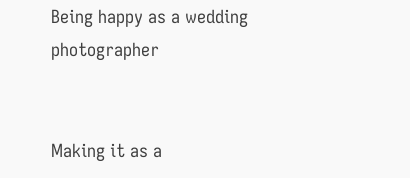Being happy as a wedding photographer


Making it as a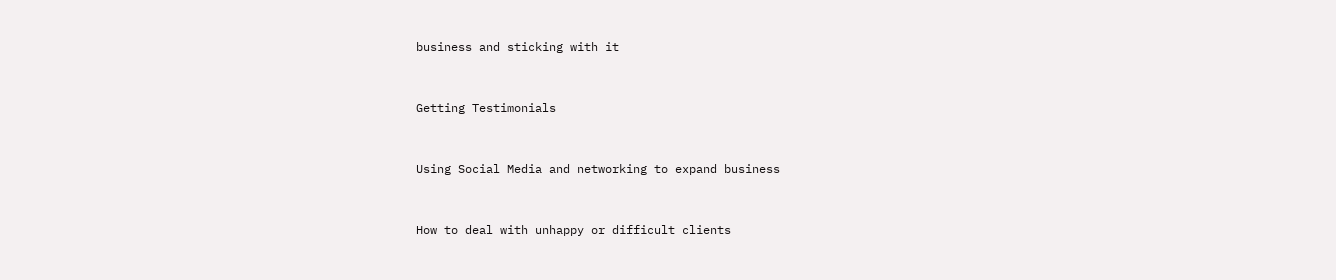business and sticking with it


Getting Testimonials


Using Social Media and networking to expand business


How to deal with unhappy or difficult clients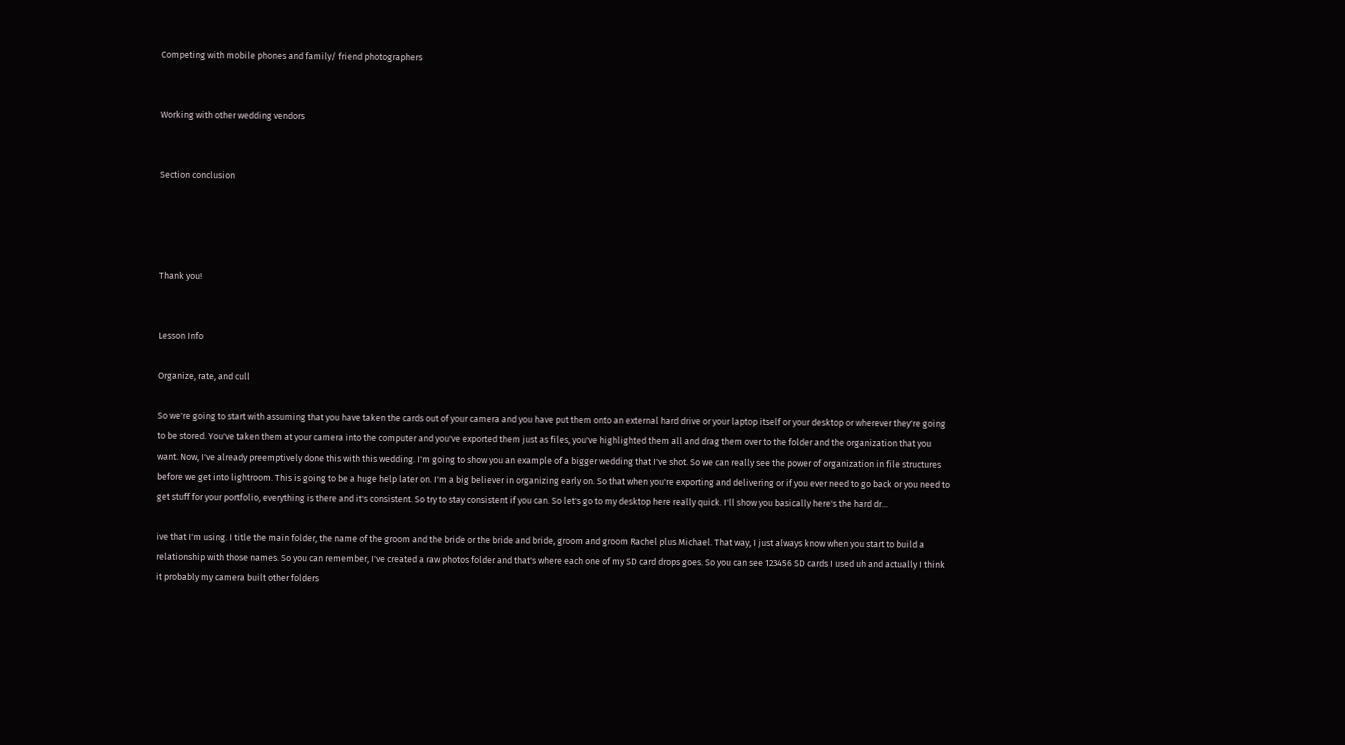Competing with mobile phones and family/ friend photographers


Working with other wedding vendors


Section conclusion




Thank you!


Lesson Info

Organize, rate, and cull

So we're going to start with assuming that you have taken the cards out of your camera and you have put them onto an external hard drive or your laptop itself or your desktop or wherever they're going to be stored. You've taken them at your camera into the computer and you've exported them just as files, you've highlighted them all and drag them over to the folder and the organization that you want. Now, I've already preemptively done this with this wedding. I'm going to show you an example of a bigger wedding that I've shot. So we can really see the power of organization in file structures before we get into lightroom. This is going to be a huge help later on. I'm a big believer in organizing early on. So that when you're exporting and delivering or if you ever need to go back or you need to get stuff for your portfolio, everything is there and it's consistent. So try to stay consistent if you can. So let's go to my desktop here really quick. I'll show you basically here's the hard dr...

ive that I'm using. I title the main folder, the name of the groom and the bride or the bride and bride, groom and groom Rachel plus Michael. That way, I just always know when you start to build a relationship with those names. So you can remember, I've created a raw photos folder and that's where each one of my SD card drops goes. So you can see 123456 SD cards I used uh and actually I think it probably my camera built other folders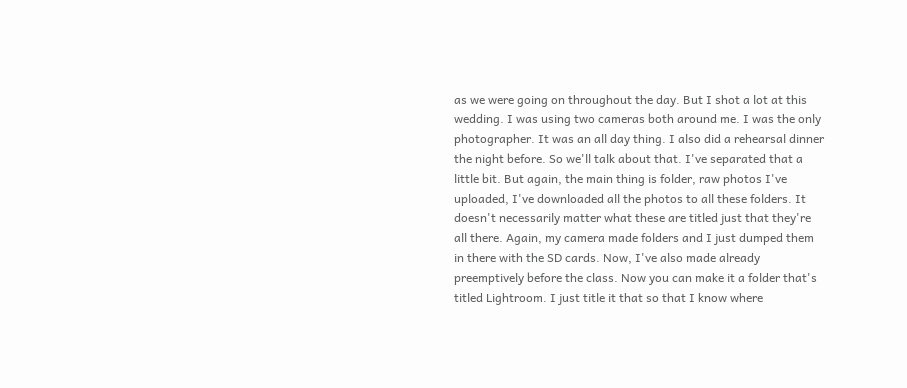as we were going on throughout the day. But I shot a lot at this wedding. I was using two cameras both around me. I was the only photographer. It was an all day thing. I also did a rehearsal dinner the night before. So we'll talk about that. I've separated that a little bit. But again, the main thing is folder, raw photos I've uploaded, I've downloaded all the photos to all these folders. It doesn't necessarily matter what these are titled just that they're all there. Again, my camera made folders and I just dumped them in there with the SD cards. Now, I've also made already preemptively before the class. Now you can make it a folder that's titled Lightroom. I just title it that so that I know where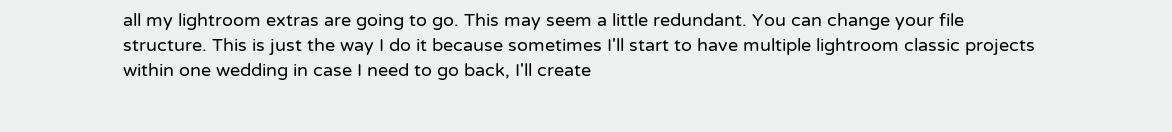all my lightroom extras are going to go. This may seem a little redundant. You can change your file structure. This is just the way I do it because sometimes I'll start to have multiple lightroom classic projects within one wedding in case I need to go back, I'll create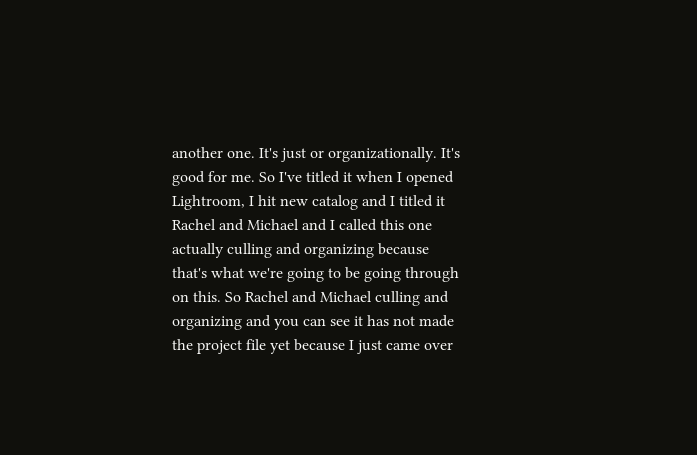another one. It's just or organizationally. It's good for me. So I've titled it when I opened Lightroom, I hit new catalog and I titled it Rachel and Michael and I called this one actually culling and organizing because that's what we're going to be going through on this. So Rachel and Michael culling and organizing and you can see it has not made the project file yet because I just came over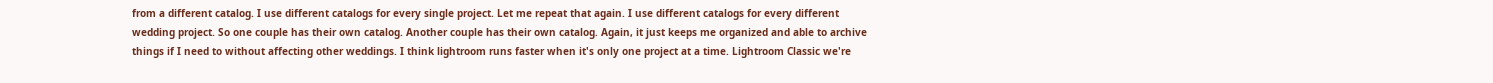from a different catalog. I use different catalogs for every single project. Let me repeat that again. I use different catalogs for every different wedding project. So one couple has their own catalog. Another couple has their own catalog. Again, it just keeps me organized and able to archive things if I need to without affecting other weddings. I think lightroom runs faster when it's only one project at a time. Lightroom Classic we're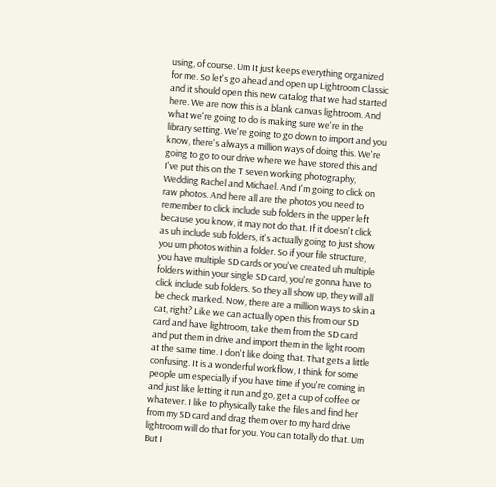using, of course. Um It just keeps everything organized for me. So let's go ahead and open up Lightroom Classic and it should open this new catalog that we had started here. We are now this is a blank canvas lightroom. And what we're going to do is making sure we're in the library setting. We're going to go down to import and you know, there's always a million ways of doing this. We're going to go to our drive where we have stored this and I've put this on the T seven working photography, Wedding Rachel and Michael. And I'm going to click on raw photos. And here all are the photos you need to remember to click include sub folders in the upper left because you know, it may not do that. If it doesn't click as uh include sub folders, it's actually going to just show you um photos within a folder. So if your file structure, you have multiple SD cards or you've created uh multiple folders within your single SD card, you're gonna have to click include sub folders. So they all show up, they will all be check marked. Now, there are a million ways to skin a cat, right? Like we can actually open this from our SD card and have lightroom, take them from the SD card and put them in drive and import them in the light room at the same time. I don't like doing that. That gets a little confusing. It is a wonderful workflow, I think for some people um especially if you have time if you're coming in and just like letting it run and go, get a cup of coffee or whatever. I like to physically take the files and find her from my SD card and drag them over to my hard drive lightroom will do that for you. You can totally do that. Um But I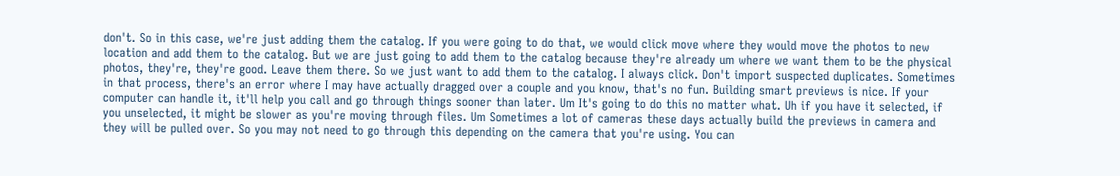don't. So in this case, we're just adding them the catalog. If you were going to do that, we would click move where they would move the photos to new location and add them to the catalog. But we are just going to add them to the catalog because they're already um where we want them to be the physical photos, they're, they're good. Leave them there. So we just want to add them to the catalog. I always click. Don't import suspected duplicates. Sometimes in that process, there's an error where I may have actually dragged over a couple and you know, that's no fun. Building smart previews is nice. If your computer can handle it, it'll help you call and go through things sooner than later. Um It's going to do this no matter what. Uh if you have it selected, if you unselected, it might be slower as you're moving through files. Um Sometimes a lot of cameras these days actually build the previews in camera and they will be pulled over. So you may not need to go through this depending on the camera that you're using. You can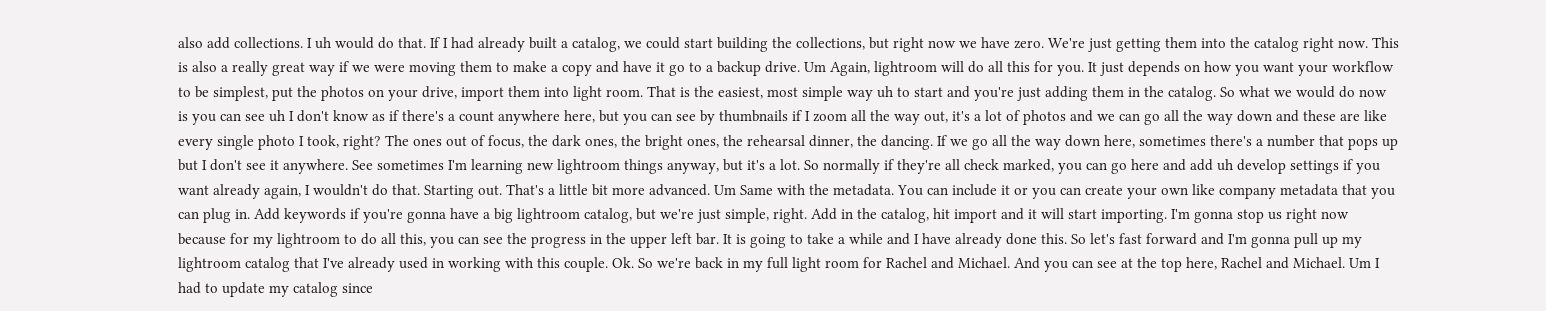also add collections. I uh would do that. If I had already built a catalog, we could start building the collections, but right now we have zero. We're just getting them into the catalog right now. This is also a really great way if we were moving them to make a copy and have it go to a backup drive. Um Again, lightroom will do all this for you. It just depends on how you want your workflow to be simplest, put the photos on your drive, import them into light room. That is the easiest, most simple way uh to start and you're just adding them in the catalog. So what we would do now is you can see uh I don't know as if there's a count anywhere here, but you can see by thumbnails if I zoom all the way out, it's a lot of photos and we can go all the way down and these are like every single photo I took, right? The ones out of focus, the dark ones, the bright ones, the rehearsal dinner, the dancing. If we go all the way down here, sometimes there's a number that pops up but I don't see it anywhere. See sometimes I'm learning new lightroom things anyway, but it's a lot. So normally if they're all check marked, you can go here and add uh develop settings if you want already again, I wouldn't do that. Starting out. That's a little bit more advanced. Um Same with the metadata. You can include it or you can create your own like company metadata that you can plug in. Add keywords if you're gonna have a big lightroom catalog, but we're just simple, right. Add in the catalog, hit import and it will start importing. I'm gonna stop us right now because for my lightroom to do all this, you can see the progress in the upper left bar. It is going to take a while and I have already done this. So let's fast forward and I'm gonna pull up my lightroom catalog that I've already used in working with this couple. Ok. So we're back in my full light room for Rachel and Michael. And you can see at the top here, Rachel and Michael. Um I had to update my catalog since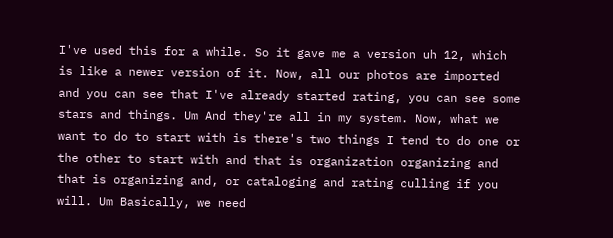I've used this for a while. So it gave me a version uh 12, which is like a newer version of it. Now, all our photos are imported and you can see that I've already started rating, you can see some stars and things. Um And they're all in my system. Now, what we want to do to start with is there's two things I tend to do one or the other to start with and that is organization organizing and that is organizing and, or cataloging and rating culling if you will. Um Basically, we need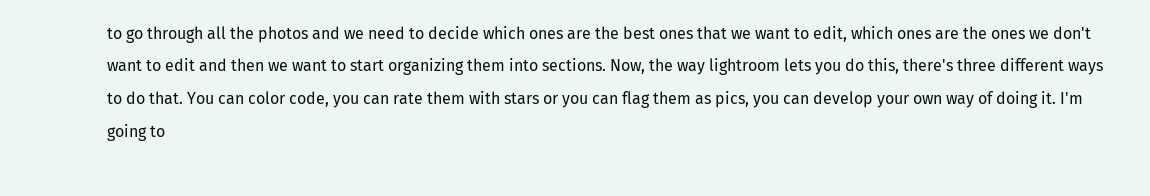to go through all the photos and we need to decide which ones are the best ones that we want to edit, which ones are the ones we don't want to edit and then we want to start organizing them into sections. Now, the way lightroom lets you do this, there's three different ways to do that. You can color code, you can rate them with stars or you can flag them as pics, you can develop your own way of doing it. I'm going to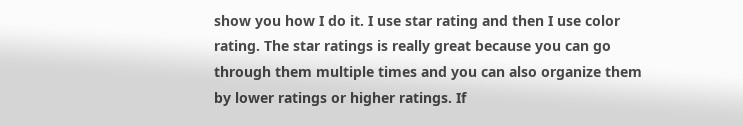show you how I do it. I use star rating and then I use color rating. The star ratings is really great because you can go through them multiple times and you can also organize them by lower ratings or higher ratings. If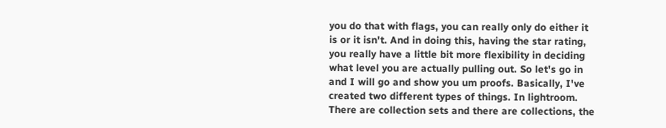you do that with flags, you can really only do either it is or it isn't. And in doing this, having the star rating, you really have a little bit more flexibility in deciding what level you are actually pulling out. So let's go in and I will go and show you um proofs. Basically, I've created two different types of things. In lightroom. There are collection sets and there are collections, the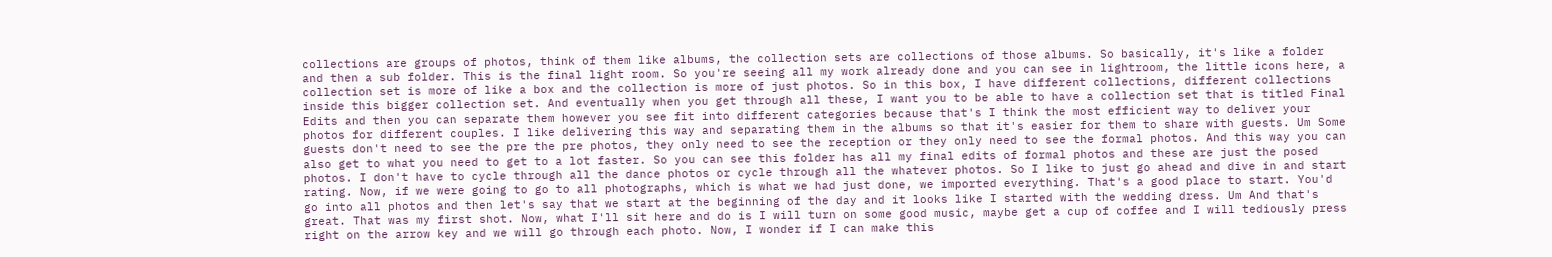collections are groups of photos, think of them like albums, the collection sets are collections of those albums. So basically, it's like a folder and then a sub folder. This is the final light room. So you're seeing all my work already done and you can see in lightroom, the little icons here, a collection set is more of like a box and the collection is more of just photos. So in this box, I have different collections, different collections inside this bigger collection set. And eventually when you get through all these, I want you to be able to have a collection set that is titled Final Edits and then you can separate them however you see fit into different categories because that's I think the most efficient way to deliver your photos for different couples. I like delivering this way and separating them in the albums so that it's easier for them to share with guests. Um Some guests don't need to see the pre the pre photos, they only need to see the reception or they only need to see the formal photos. And this way you can also get to what you need to get to a lot faster. So you can see this folder has all my final edits of formal photos and these are just the posed photos. I don't have to cycle through all the dance photos or cycle through all the whatever photos. So I like to just go ahead and dive in and start rating. Now, if we were going to go to all photographs, which is what we had just done, we imported everything. That's a good place to start. You'd go into all photos and then let's say that we start at the beginning of the day and it looks like I started with the wedding dress. Um And that's great. That was my first shot. Now, what I'll sit here and do is I will turn on some good music, maybe get a cup of coffee and I will tediously press right on the arrow key and we will go through each photo. Now, I wonder if I can make this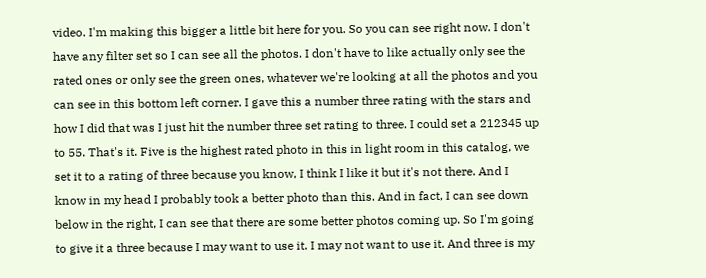video. I'm making this bigger a little bit here for you. So you can see right now. I don't have any filter set so I can see all the photos. I don't have to like actually only see the rated ones or only see the green ones, whatever we're looking at all the photos and you can see in this bottom left corner. I gave this a number three rating with the stars and how I did that was I just hit the number three set rating to three. I could set a 212345 up to 55. That's it. Five is the highest rated photo in this in light room in this catalog, we set it to a rating of three because you know, I think I like it but it's not there. And I know in my head I probably took a better photo than this. And in fact, I can see down below in the right, I can see that there are some better photos coming up. So I'm going to give it a three because I may want to use it. I may not want to use it. And three is my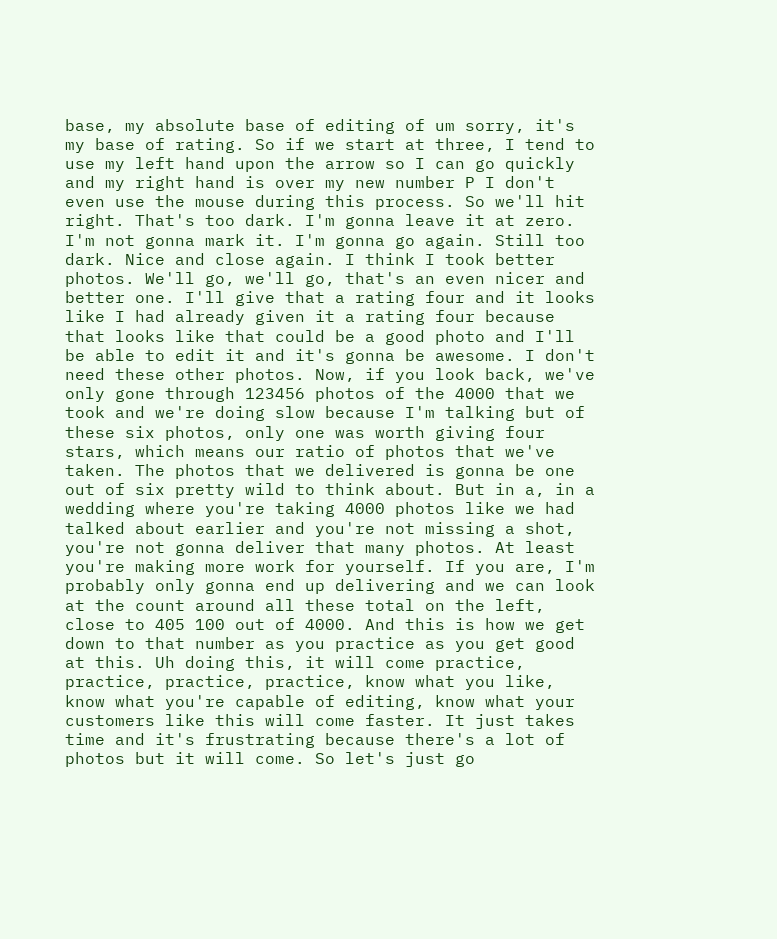base, my absolute base of editing of um sorry, it's my base of rating. So if we start at three, I tend to use my left hand upon the arrow so I can go quickly and my right hand is over my new number P I don't even use the mouse during this process. So we'll hit right. That's too dark. I'm gonna leave it at zero. I'm not gonna mark it. I'm gonna go again. Still too dark. Nice and close again. I think I took better photos. We'll go, we'll go, that's an even nicer and better one. I'll give that a rating four and it looks like I had already given it a rating four because that looks like that could be a good photo and I'll be able to edit it and it's gonna be awesome. I don't need these other photos. Now, if you look back, we've only gone through 123456 photos of the 4000 that we took and we're doing slow because I'm talking but of these six photos, only one was worth giving four stars, which means our ratio of photos that we've taken. The photos that we delivered is gonna be one out of six pretty wild to think about. But in a, in a wedding where you're taking 4000 photos like we had talked about earlier and you're not missing a shot, you're not gonna deliver that many photos. At least you're making more work for yourself. If you are, I'm probably only gonna end up delivering and we can look at the count around all these total on the left, close to 405 100 out of 4000. And this is how we get down to that number as you practice as you get good at this. Uh doing this, it will come practice, practice, practice, practice, know what you like, know what you're capable of editing, know what your customers like this will come faster. It just takes time and it's frustrating because there's a lot of photos but it will come. So let's just go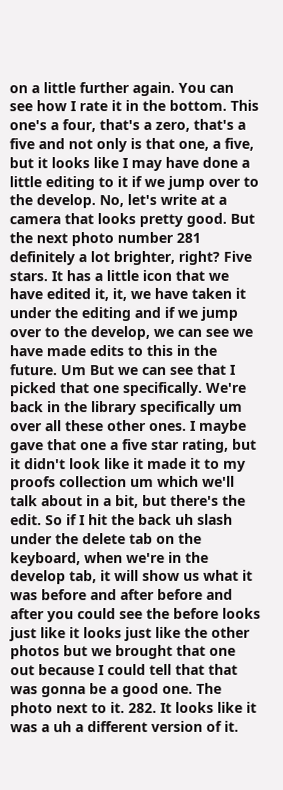on a little further again. You can see how I rate it in the bottom. This one's a four, that's a zero, that's a five and not only is that one, a five, but it looks like I may have done a little editing to it if we jump over to the develop. No, let's write at a camera that looks pretty good. But the next photo number 281 definitely a lot brighter, right? Five stars. It has a little icon that we have edited it, it, we have taken it under the editing and if we jump over to the develop, we can see we have made edits to this in the future. Um But we can see that I picked that one specifically. We're back in the library specifically um over all these other ones. I maybe gave that one a five star rating, but it didn't look like it made it to my proofs collection um which we'll talk about in a bit, but there's the edit. So if I hit the back uh slash under the delete tab on the keyboard, when we're in the develop tab, it will show us what it was before and after before and after you could see the before looks just like it looks just like the other photos but we brought that one out because I could tell that that was gonna be a good one. The photo next to it. 282. It looks like it was a uh a different version of it.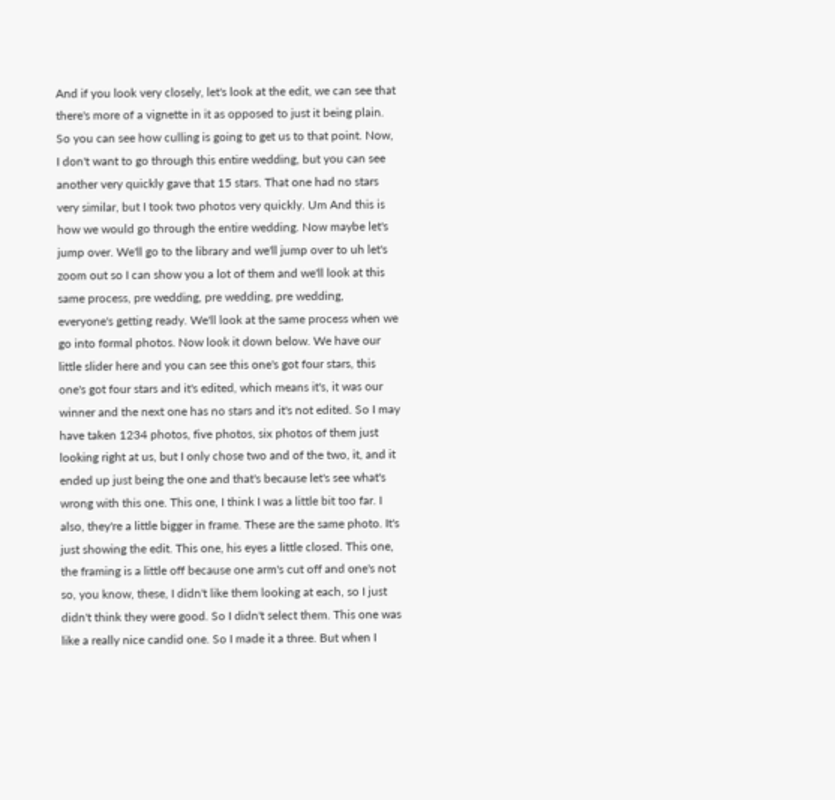And if you look very closely, let's look at the edit, we can see that there's more of a vignette in it as opposed to just it being plain. So you can see how culling is going to get us to that point. Now, I don't want to go through this entire wedding, but you can see another very quickly gave that 15 stars. That one had no stars very similar, but I took two photos very quickly. Um And this is how we would go through the entire wedding. Now maybe let's jump over. We'll go to the library and we'll jump over to uh let's zoom out so I can show you a lot of them and we'll look at this same process, pre wedding, pre wedding, pre wedding, everyone's getting ready. We'll look at the same process when we go into formal photos. Now look it down below. We have our little slider here and you can see this one's got four stars, this one's got four stars and it's edited, which means it's, it was our winner and the next one has no stars and it's not edited. So I may have taken 1234 photos, five photos, six photos of them just looking right at us, but I only chose two and of the two, it, and it ended up just being the one and that's because let's see what's wrong with this one. This one, I think I was a little bit too far. I also, they're a little bigger in frame. These are the same photo. It's just showing the edit. This one, his eyes a little closed. This one, the framing is a little off because one arm's cut off and one's not so, you know, these, I didn't like them looking at each, so I just didn't think they were good. So I didn't select them. This one was like a really nice candid one. So I made it a three. But when I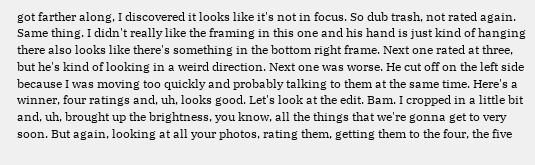got farther along, I discovered it looks like it's not in focus. So dub trash, not rated again. Same thing. I didn't really like the framing in this one and his hand is just kind of hanging there also looks like there's something in the bottom right frame. Next one rated at three, but he's kind of looking in a weird direction. Next one was worse. He cut off on the left side because I was moving too quickly and probably talking to them at the same time. Here's a winner, four ratings and, uh, looks good. Let's look at the edit. Bam. I cropped in a little bit and, uh, brought up the brightness, you know, all the things that we're gonna get to very soon. But again, looking at all your photos, rating them, getting them to the four, the five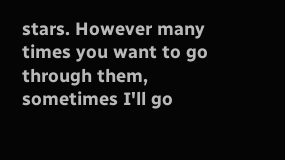stars. However many times you want to go through them, sometimes I'll go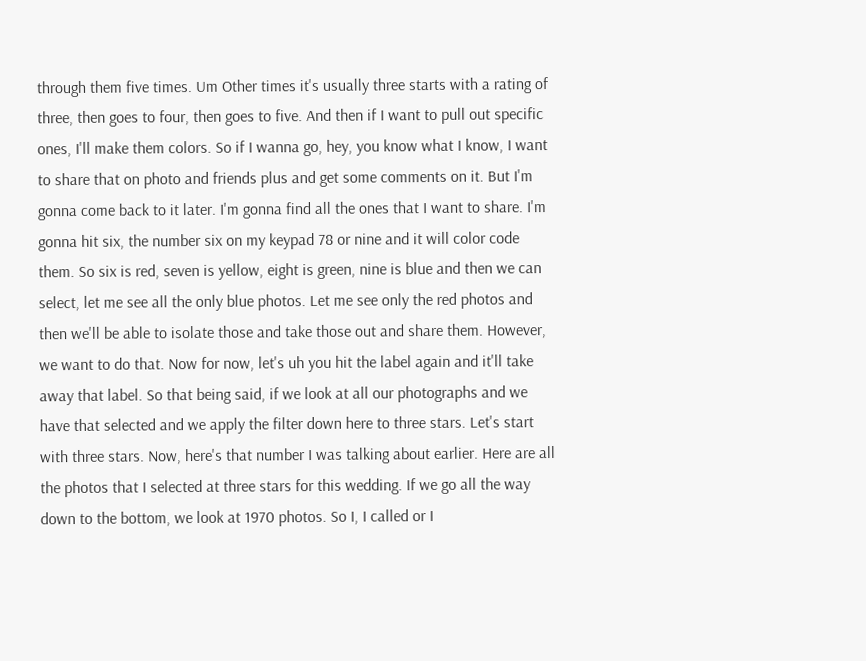through them five times. Um Other times it's usually three starts with a rating of three, then goes to four, then goes to five. And then if I want to pull out specific ones, I'll make them colors. So if I wanna go, hey, you know what I know, I want to share that on photo and friends plus and get some comments on it. But I'm gonna come back to it later. I'm gonna find all the ones that I want to share. I'm gonna hit six, the number six on my keypad 78 or nine and it will color code them. So six is red, seven is yellow, eight is green, nine is blue and then we can select, let me see all the only blue photos. Let me see only the red photos and then we'll be able to isolate those and take those out and share them. However, we want to do that. Now for now, let's uh you hit the label again and it'll take away that label. So that being said, if we look at all our photographs and we have that selected and we apply the filter down here to three stars. Let's start with three stars. Now, here's that number I was talking about earlier. Here are all the photos that I selected at three stars for this wedding. If we go all the way down to the bottom, we look at 1970 photos. So I, I called or I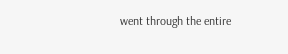went through the entire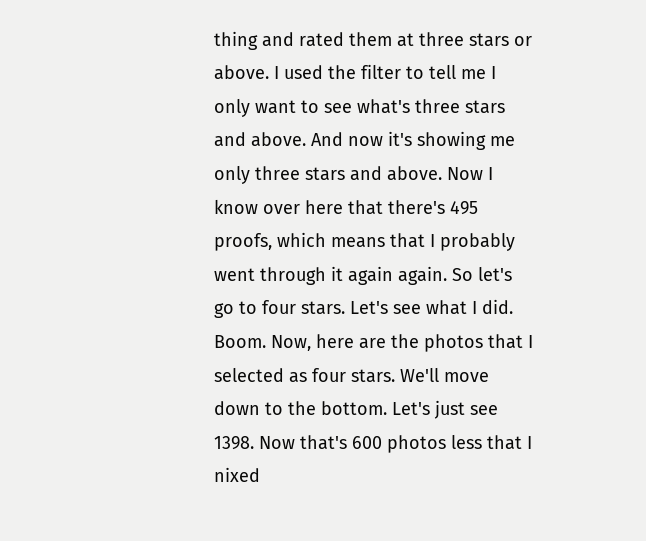thing and rated them at three stars or above. I used the filter to tell me I only want to see what's three stars and above. And now it's showing me only three stars and above. Now I know over here that there's 495 proofs, which means that I probably went through it again again. So let's go to four stars. Let's see what I did. Boom. Now, here are the photos that I selected as four stars. We'll move down to the bottom. Let's just see 1398. Now that's 600 photos less that I nixed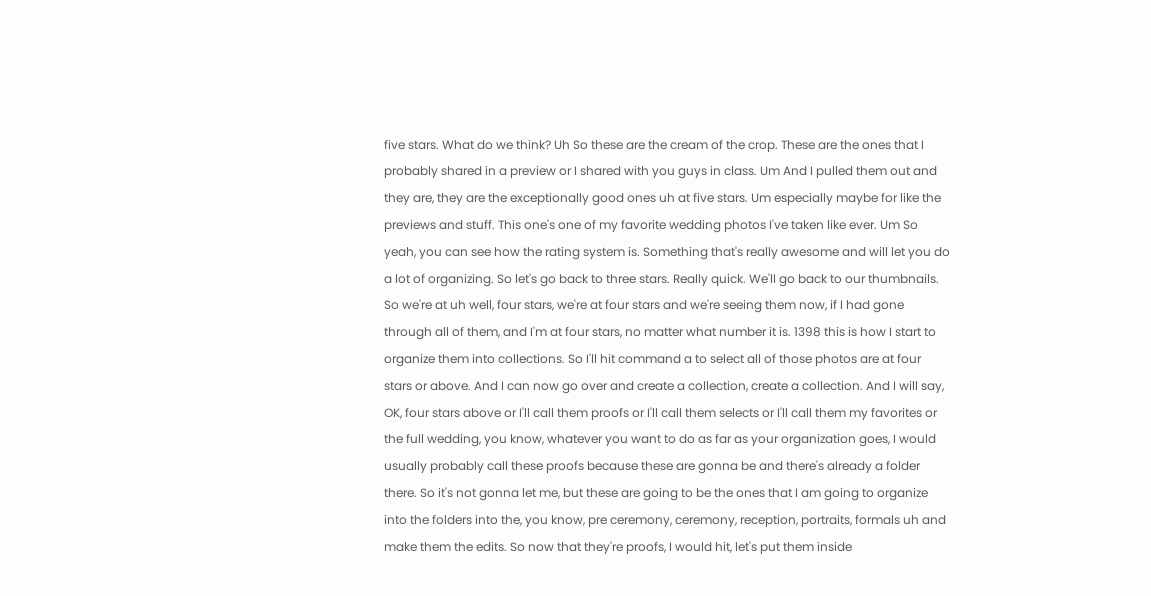five stars. What do we think? Uh So these are the cream of the crop. These are the ones that I probably shared in a preview or I shared with you guys in class. Um And I pulled them out and they are, they are the exceptionally good ones uh at five stars. Um especially maybe for like the previews and stuff. This one's one of my favorite wedding photos I've taken like ever. Um So yeah, you can see how the rating system is. Something that's really awesome and will let you do a lot of organizing. So let's go back to three stars. Really quick. We'll go back to our thumbnails. So we're at uh well, four stars, we're at four stars and we're seeing them now, if I had gone through all of them, and I'm at four stars, no matter what number it is. 1398 this is how I start to organize them into collections. So I'll hit command a to select all of those photos are at four stars or above. And I can now go over and create a collection, create a collection. And I will say, OK, four stars above or I'll call them proofs or I'll call them selects or I'll call them my favorites or the full wedding, you know, whatever you want to do as far as your organization goes, I would usually probably call these proofs because these are gonna be and there's already a folder there. So it's not gonna let me, but these are going to be the ones that I am going to organize into the folders into the, you know, pre ceremony, ceremony, reception, portraits, formals uh and make them the edits. So now that they're proofs, I would hit, let's put them inside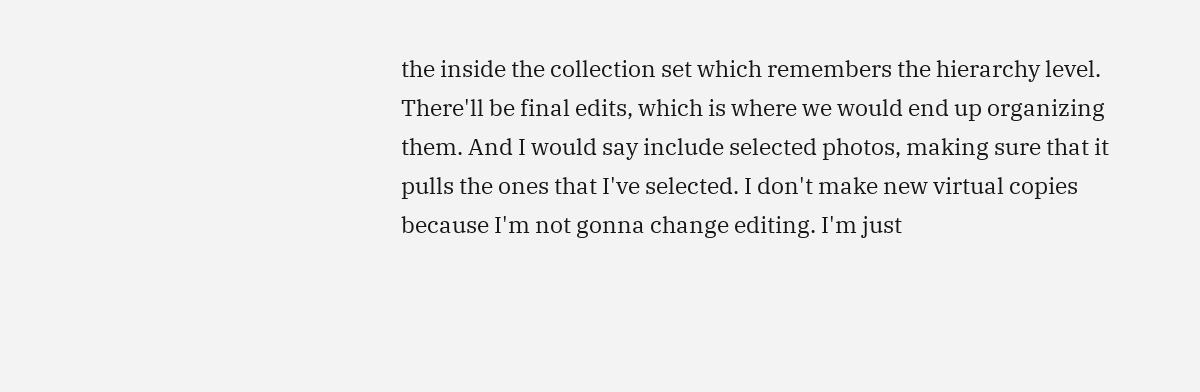the inside the collection set which remembers the hierarchy level. There'll be final edits, which is where we would end up organizing them. And I would say include selected photos, making sure that it pulls the ones that I've selected. I don't make new virtual copies because I'm not gonna change editing. I'm just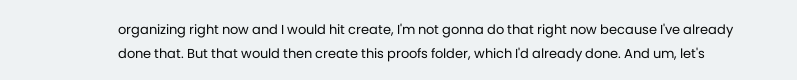organizing right now and I would hit create, I'm not gonna do that right now because I've already done that. But that would then create this proofs folder, which I'd already done. And um, let's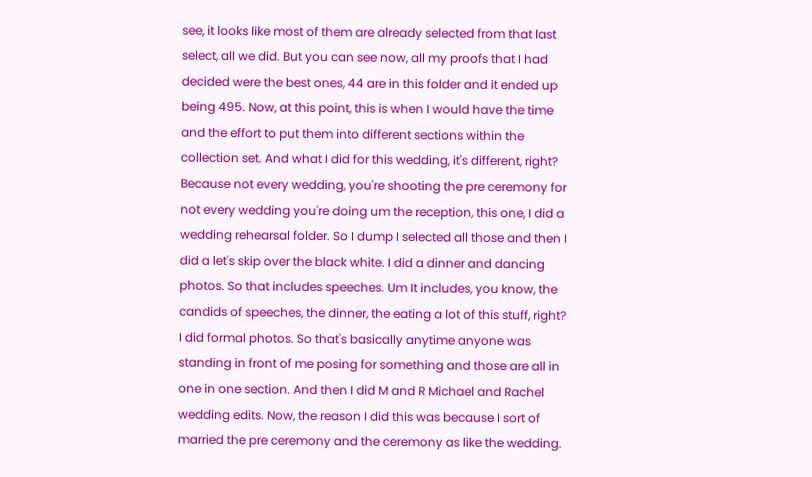see, it looks like most of them are already selected from that last select, all we did. But you can see now, all my proofs that I had decided were the best ones, 44 are in this folder and it ended up being 495. Now, at this point, this is when I would have the time and the effort to put them into different sections within the collection set. And what I did for this wedding, it's different, right? Because not every wedding, you're shooting the pre ceremony for not every wedding you're doing um the reception, this one, I did a wedding rehearsal folder. So I dump I selected all those and then I did a let's skip over the black white. I did a dinner and dancing photos. So that includes speeches. Um It includes, you know, the candids of speeches, the dinner, the eating a lot of this stuff, right? I did formal photos. So that's basically anytime anyone was standing in front of me posing for something and those are all in one in one section. And then I did M and R Michael and Rachel wedding edits. Now, the reason I did this was because I sort of married the pre ceremony and the ceremony as like the wedding.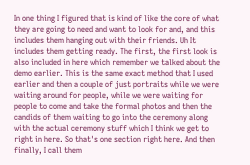In one thing I figured that is kind of like the core of what they are going to need and want to look for and, and this includes them hanging out with their friends. Uh It includes them getting ready. The first, the first look is also included in here which remember we talked about the demo earlier. This is the same exact method that I used earlier and then a couple of just portraits while we were waiting around for people, while we were waiting for people to come and take the formal photos and then the candids of them waiting to go into the ceremony along with the actual ceremony stuff which I think we get to right in here. So that's one section right here. And then finally, I call them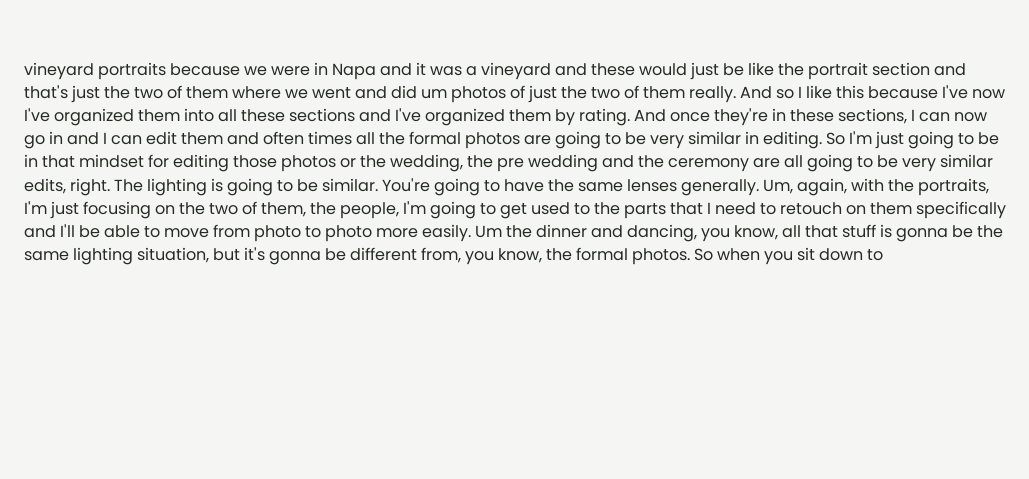vineyard portraits because we were in Napa and it was a vineyard and these would just be like the portrait section and that's just the two of them where we went and did um photos of just the two of them really. And so I like this because I've now I've organized them into all these sections and I've organized them by rating. And once they're in these sections, I can now go in and I can edit them and often times all the formal photos are going to be very similar in editing. So I'm just going to be in that mindset for editing those photos or the wedding, the pre wedding and the ceremony are all going to be very similar edits, right. The lighting is going to be similar. You're going to have the same lenses generally. Um, again, with the portraits, I'm just focusing on the two of them, the people, I'm going to get used to the parts that I need to retouch on them specifically and I'll be able to move from photo to photo more easily. Um the dinner and dancing, you know, all that stuff is gonna be the same lighting situation, but it's gonna be different from, you know, the formal photos. So when you sit down to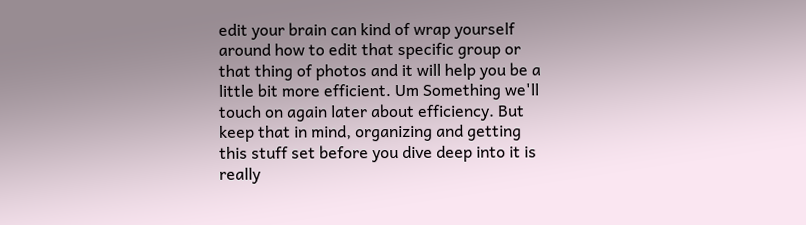edit your brain can kind of wrap yourself around how to edit that specific group or that thing of photos and it will help you be a little bit more efficient. Um Something we'll touch on again later about efficiency. But keep that in mind, organizing and getting this stuff set before you dive deep into it is really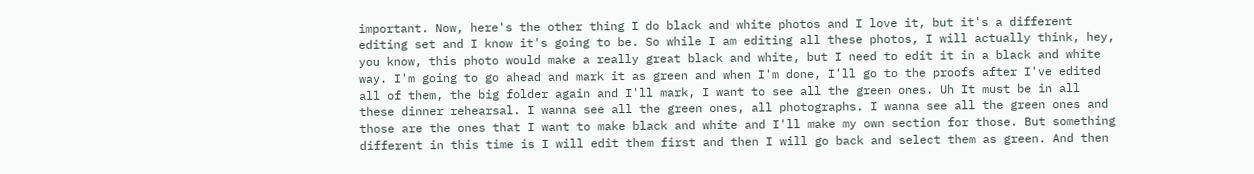important. Now, here's the other thing I do black and white photos and I love it, but it's a different editing set and I know it's going to be. So while I am editing all these photos, I will actually think, hey, you know, this photo would make a really great black and white, but I need to edit it in a black and white way. I'm going to go ahead and mark it as green and when I'm done, I'll go to the proofs after I've edited all of them, the big folder again and I'll mark, I want to see all the green ones. Uh It must be in all these dinner rehearsal. I wanna see all the green ones, all photographs. I wanna see all the green ones and those are the ones that I want to make black and white and I'll make my own section for those. But something different in this time is I will edit them first and then I will go back and select them as green. And then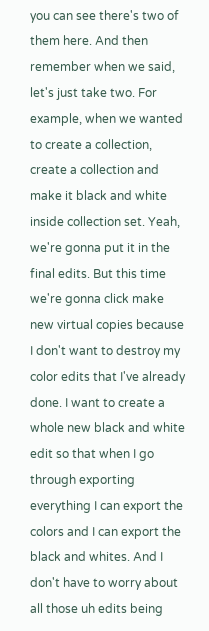you can see there's two of them here. And then remember when we said, let's just take two. For example, when we wanted to create a collection, create a collection and make it black and white inside collection set. Yeah, we're gonna put it in the final edits. But this time we're gonna click make new virtual copies because I don't want to destroy my color edits that I've already done. I want to create a whole new black and white edit so that when I go through exporting everything I can export the colors and I can export the black and whites. And I don't have to worry about all those uh edits being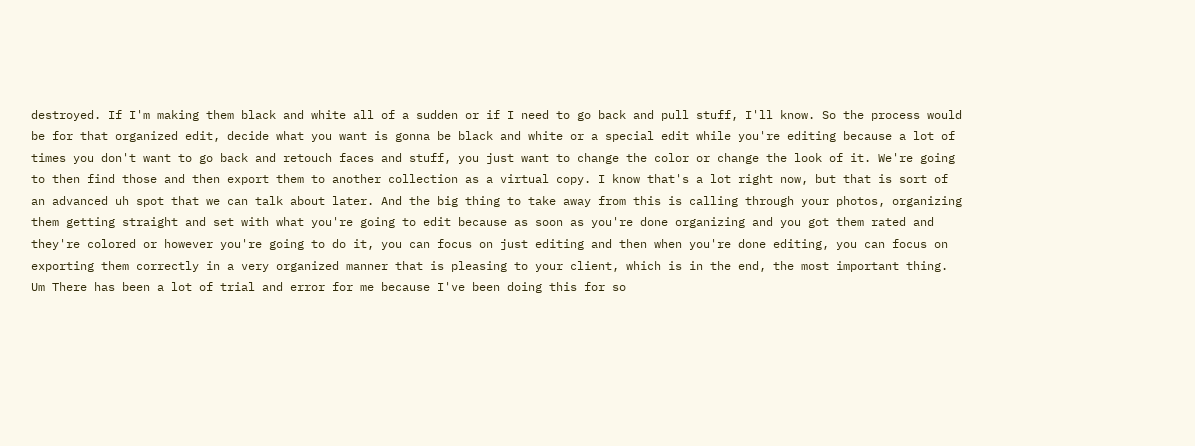destroyed. If I'm making them black and white all of a sudden or if I need to go back and pull stuff, I'll know. So the process would be for that organized edit, decide what you want is gonna be black and white or a special edit while you're editing because a lot of times you don't want to go back and retouch faces and stuff, you just want to change the color or change the look of it. We're going to then find those and then export them to another collection as a virtual copy. I know that's a lot right now, but that is sort of an advanced uh spot that we can talk about later. And the big thing to take away from this is calling through your photos, organizing them getting straight and set with what you're going to edit because as soon as you're done organizing and you got them rated and they're colored or however you're going to do it, you can focus on just editing and then when you're done editing, you can focus on exporting them correctly in a very organized manner that is pleasing to your client, which is in the end, the most important thing. Um There has been a lot of trial and error for me because I've been doing this for so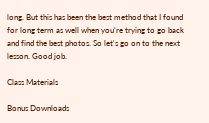long. But this has been the best method that I found for long term as well when you're trying to go back and find the best photos. So let's go on to the next lesson. Good job.

Class Materials

Bonus Downloads